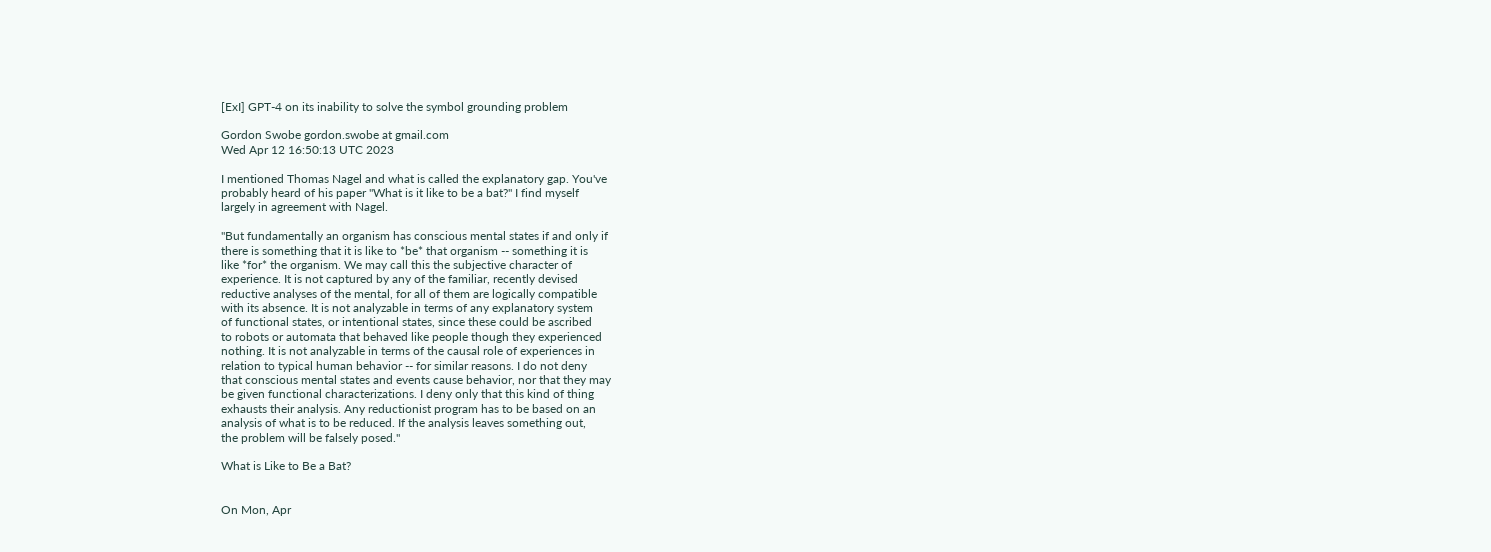[ExI] GPT-4 on its inability to solve the symbol grounding problem

Gordon Swobe gordon.swobe at gmail.com
Wed Apr 12 16:50:13 UTC 2023

I mentioned Thomas Nagel and what is called the explanatory gap. You've
probably heard of his paper "What is it like to be a bat?" I find myself
largely in agreement with Nagel.

"But fundamentally an organism has conscious mental states if and only if
there is something that it is like to *be* that organism -- something it is
like *for* the organism. We may call this the subjective character of
experience. It is not captured by any of the familiar, recently devised
reductive analyses of the mental, for all of them are logically compatible
with its absence. It is not analyzable in terms of any explanatory system
of functional states, or intentional states, since these could be ascribed
to robots or automata that behaved like people though they experienced
nothing. It is not analyzable in terms of the causal role of experiences in
relation to typical human behavior -- for similar reasons. I do not deny
that conscious mental states and events cause behavior, nor that they may
be given functional characterizations. I deny only that this kind of thing
exhausts their analysis. Any reductionist program has to be based on an
analysis of what is to be reduced. If the analysis leaves something out,
the problem will be falsely posed."

What is Like to Be a Bat?


On Mon, Apr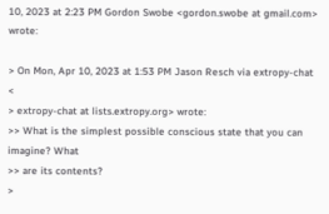10, 2023 at 2:23 PM Gordon Swobe <gordon.swobe at gmail.com> wrote:

> On Mon, Apr 10, 2023 at 1:53 PM Jason Resch via extropy-chat <
> extropy-chat at lists.extropy.org> wrote:
>> What is the simplest possible conscious state that you can imagine? What
>> are its contents?
>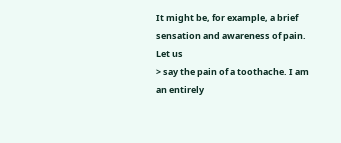It might be, for example, a brief sensation and awareness of pain. Let us
> say the pain of a toothache. I am an entirely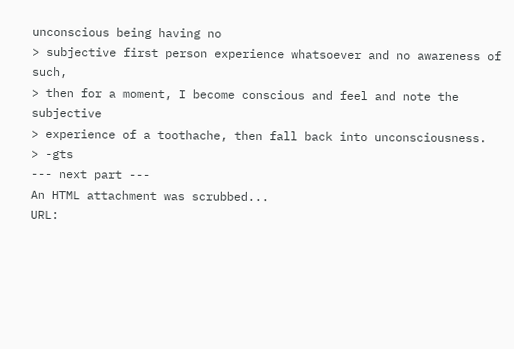unconscious being having no
> subjective first person experience whatsoever and no awareness of such,
> then for a moment, I become conscious and feel and note the subjective
> experience of a toothache, then fall back into unconsciousness.
> -gts
--- next part ---
An HTML attachment was scrubbed...
URL: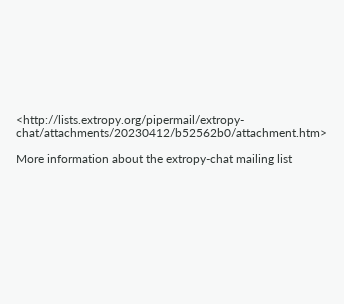<http://lists.extropy.org/pipermail/extropy-chat/attachments/20230412/b52562b0/attachment.htm>

More information about the extropy-chat mailing list